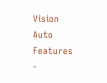Vision Auto Features -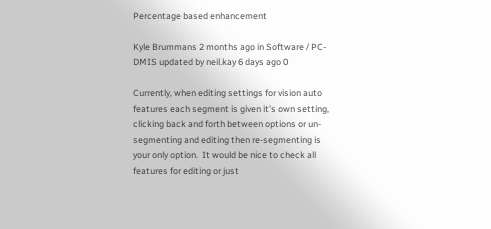Percentage based enhancement

Kyle Brummans 2 months ago in Software / PC-DMIS updated by neil.kay 6 days ago 0

Currently, when editing settings for vision auto features each segment is given it's own setting, clicking back and forth between options or un-segmenting and editing then re-segmenting is your only option.  It would be nice to check all features for editing or just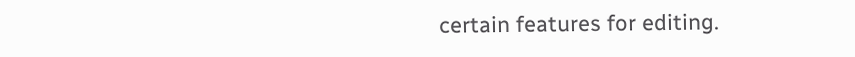certain features for editing.